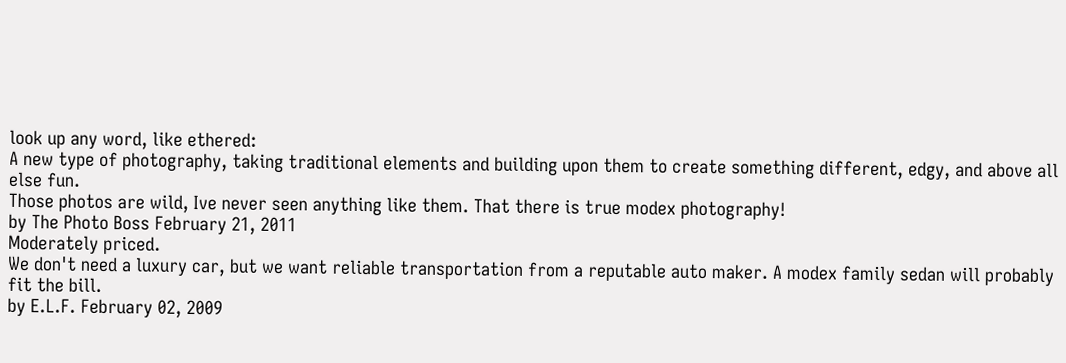look up any word, like ethered:
A new type of photography, taking traditional elements and building upon them to create something different, edgy, and above all else fun.
Those photos are wild, Ive never seen anything like them. That there is true modex photography!
by The Photo Boss February 21, 2011
Moderately priced.
We don't need a luxury car, but we want reliable transportation from a reputable auto maker. A modex family sedan will probably fit the bill.
by E.L.F. February 02, 2009